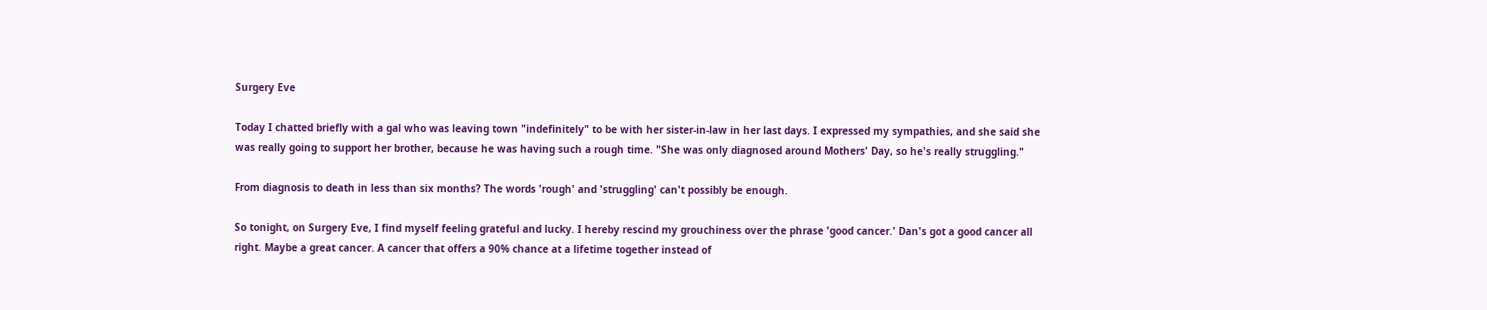Surgery Eve

Today I chatted briefly with a gal who was leaving town "indefinitely" to be with her sister-in-law in her last days. I expressed my sympathies, and she said she was really going to support her brother, because he was having such a rough time. "She was only diagnosed around Mothers' Day, so he's really struggling."

From diagnosis to death in less than six months? The words 'rough' and 'struggling' can't possibly be enough.

So tonight, on Surgery Eve, I find myself feeling grateful and lucky. I hereby rescind my grouchiness over the phrase 'good cancer.' Dan's got a good cancer all right. Maybe a great cancer. A cancer that offers a 90% chance at a lifetime together instead of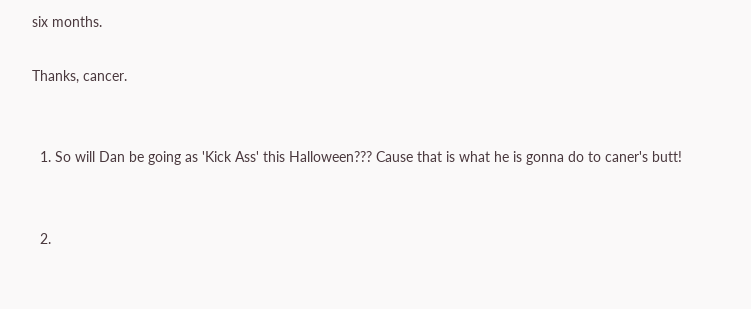six months.

Thanks, cancer.


  1. So will Dan be going as 'Kick Ass' this Halloween??? Cause that is what he is gonna do to caner's butt!


  2.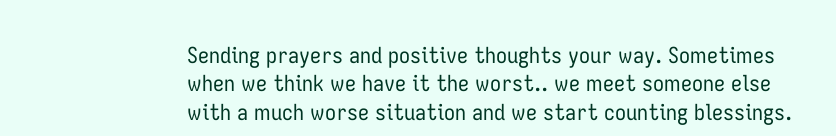Sending prayers and positive thoughts your way. Sometimes when we think we have it the worst.. we meet someone else with a much worse situation and we start counting blessings.